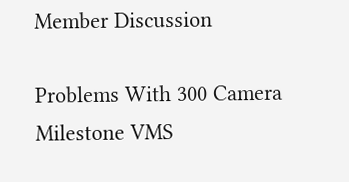Member Discussion

Problems With 300 Camera Milestone VMS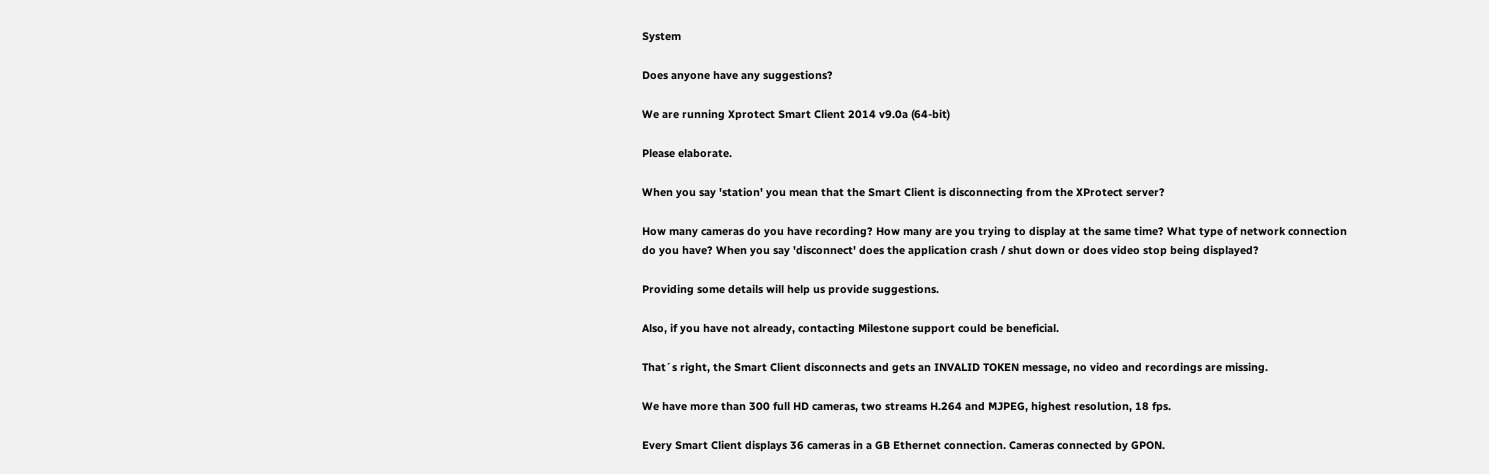System

Does anyone have any suggestions?

We are running Xprotect Smart Client 2014 v9.0a (64-bit)

Please elaborate.

When you say 'station' you mean that the Smart Client is disconnecting from the XProtect server?

How many cameras do you have recording? How many are you trying to display at the same time? What type of network connection do you have? When you say 'disconnect' does the application crash / shut down or does video stop being displayed?

Providing some details will help us provide suggestions.

Also, if you have not already, contacting Milestone support could be beneficial.

That´s right, the Smart Client disconnects and gets an INVALID TOKEN message, no video and recordings are missing.

We have more than 300 full HD cameras, two streams H.264 and MJPEG, highest resolution, 18 fps.

Every Smart Client displays 36 cameras in a GB Ethernet connection. Cameras connected by GPON.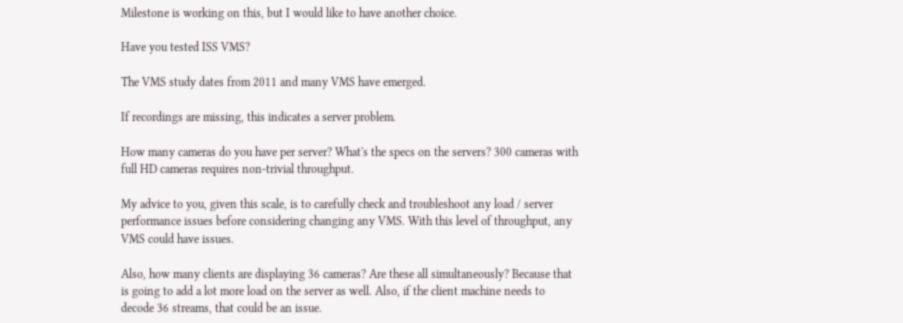Milestone is working on this, but I would like to have another choice.

Have you tested ISS VMS?

The VMS study dates from 2011 and many VMS have emerged.

If recordings are missing, this indicates a server problem.

How many cameras do you have per server? What's the specs on the servers? 300 cameras with full HD cameras requires non-trivial throughput.

My advice to you, given this scale, is to carefully check and troubleshoot any load / server performance issues before considering changing any VMS. With this level of throughput, any VMS could have issues.

Also, how many clients are displaying 36 cameras? Are these all simultaneously? Because that is going to add a lot more load on the server as well. Also, if the client machine needs to decode 36 streams, that could be an issue.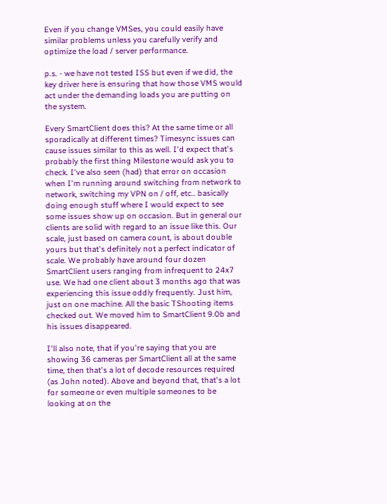Even if you change VMSes, you could easily have similar problems unless you carefully verify and optimize the load / server performance.

p.s. - we have not tested ISS but even if we did, the key driver here is ensuring that how those VMS would act under the demanding loads you are putting on the system.

Every SmartClient does this? At the same time or all sporadically at different times? Timesync issues can cause issues similar to this as well. I'd expect that's probably the first thing Milestone would ask you to check. I've also seen (had) that error on occasion when I'm running around switching from network to network, switching my VPN on / off, etc.. basically doing enough stuff where I would expect to see some issues show up on occasion. But in general our clients are solid with regard to an issue like this. Our scale, just based on camera count, is about double yours but that's definitely not a perfect indicator of scale. We probably have around four dozen SmartClient users ranging from infrequent to 24x7 use. We had one client about 3 months ago that was experiencing this issue oddly frequently. Just him, just on one machine. All the basic TShooting items checked out. We moved him to SmartClient 9.0b and his issues disappeared.

I'll also note, that if you're saying that you are showing 36 cameras per SmartClient all at the same time, then that's a lot of decode resources required (as John noted). Above and beyond that, that's a lot for someone or even multiple someones to be looking at on the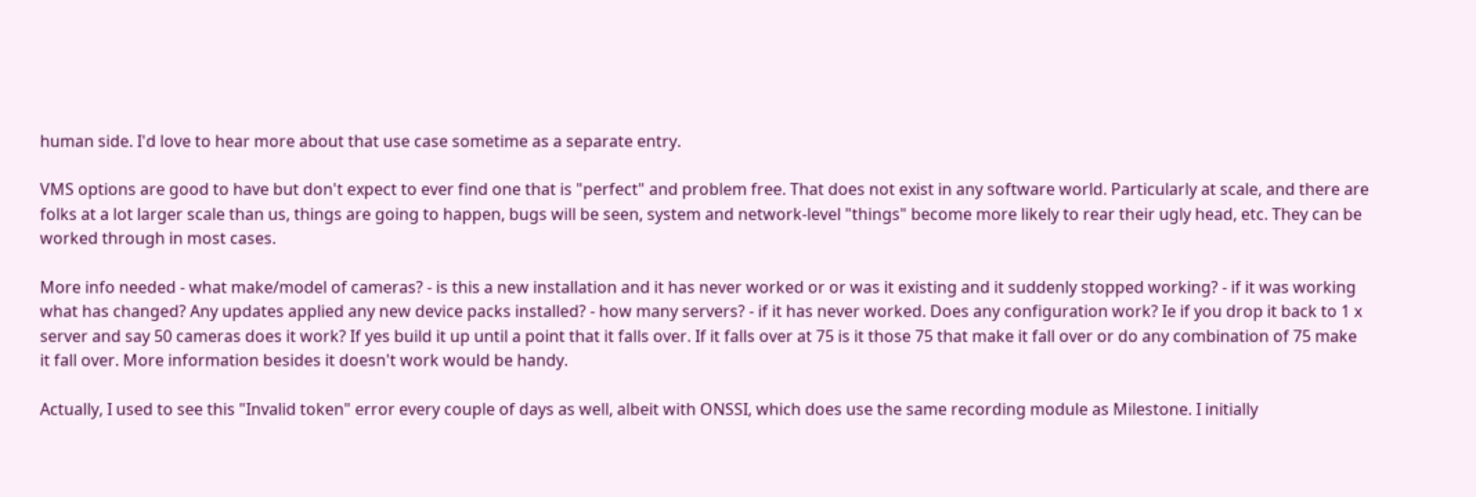human side. I'd love to hear more about that use case sometime as a separate entry.

VMS options are good to have but don't expect to ever find one that is "perfect" and problem free. That does not exist in any software world. Particularly at scale, and there are folks at a lot larger scale than us, things are going to happen, bugs will be seen, system and network-level "things" become more likely to rear their ugly head, etc. They can be worked through in most cases.

More info needed - what make/model of cameras? - is this a new installation and it has never worked or or was it existing and it suddenly stopped working? - if it was working what has changed? Any updates applied any new device packs installed? - how many servers? - if it has never worked. Does any configuration work? Ie if you drop it back to 1 x server and say 50 cameras does it work? If yes build it up until a point that it falls over. If it falls over at 75 is it those 75 that make it fall over or do any combination of 75 make it fall over. More information besides it doesn't work would be handy.

Actually, I used to see this "Invalid token" error every couple of days as well, albeit with ONSSI, which does use the same recording module as Milestone. I initially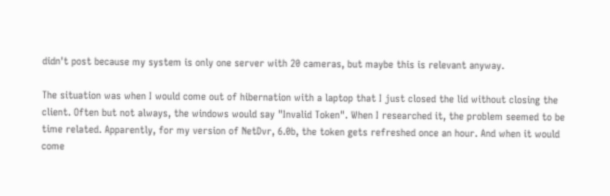didn't post because my system is only one server with 20 cameras, but maybe this is relevant anyway.

The situation was when I would come out of hibernation with a laptop that I just closed the lid without closing the client. Often but not always, the windows would say "Invalid Token". When I researched it, the problem seemed to be time related. Apparently, for my version of NetDvr, 6.0b, the token gets refreshed once an hour. And when it would come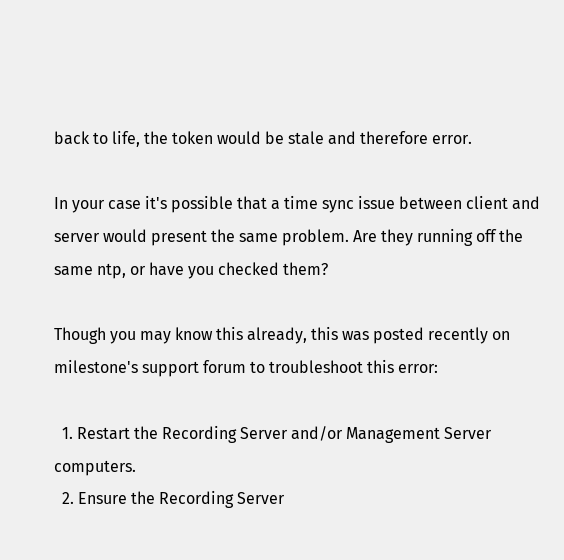back to life, the token would be stale and therefore error.

In your case it's possible that a time sync issue between client and server would present the same problem. Are they running off the same ntp, or have you checked them?

Though you may know this already, this was posted recently on milestone's support forum to troubleshoot this error:

  1. Restart the Recording Server and/or Management Server computers.
  2. Ensure the Recording Server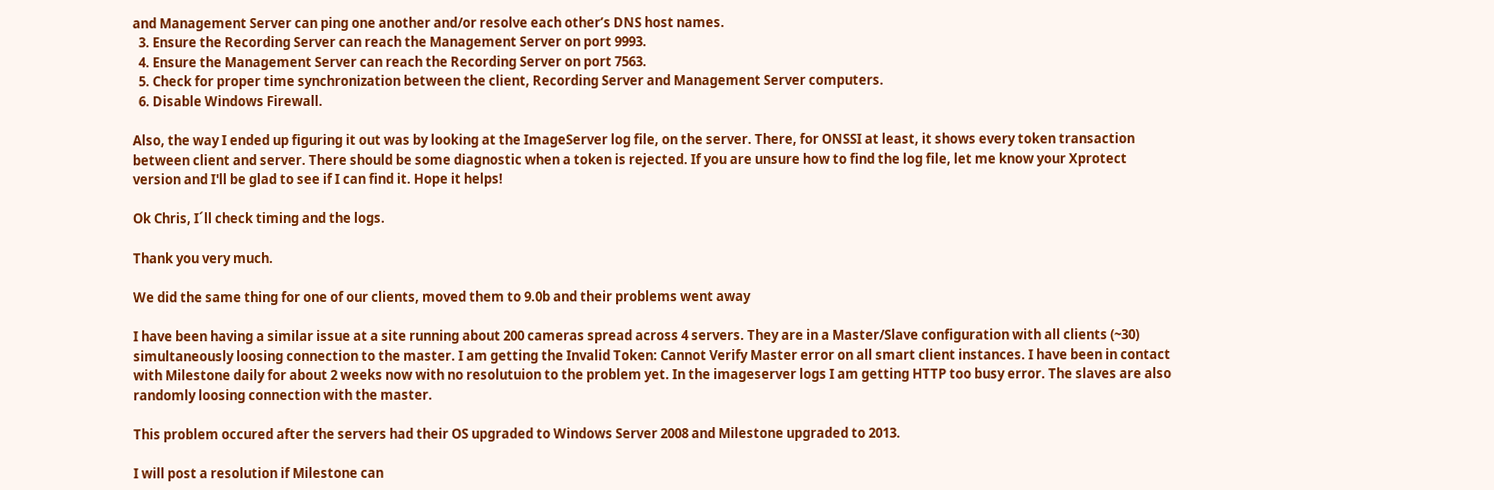and Management Server can ping one another and/or resolve each other’s DNS host names.
  3. Ensure the Recording Server can reach the Management Server on port 9993.
  4. Ensure the Management Server can reach the Recording Server on port 7563.
  5. Check for proper time synchronization between the client, Recording Server and Management Server computers.
  6. Disable Windows Firewall.

Also, the way I ended up figuring it out was by looking at the ImageServer log file, on the server. There, for ONSSI at least, it shows every token transaction between client and server. There should be some diagnostic when a token is rejected. If you are unsure how to find the log file, let me know your Xprotect version and I'll be glad to see if I can find it. Hope it helps!

Ok Chris, I´ll check timing and the logs.

Thank you very much.

We did the same thing for one of our clients, moved them to 9.0b and their problems went away

I have been having a similar issue at a site running about 200 cameras spread across 4 servers. They are in a Master/Slave configuration with all clients (~30) simultaneously loosing connection to the master. I am getting the Invalid Token: Cannot Verify Master error on all smart client instances. I have been in contact with Milestone daily for about 2 weeks now with no resolutuion to the problem yet. In the imageserver logs I am getting HTTP too busy error. The slaves are also randomly loosing connection with the master.

This problem occured after the servers had their OS upgraded to Windows Server 2008 and Milestone upgraded to 2013.

I will post a resolution if Milestone can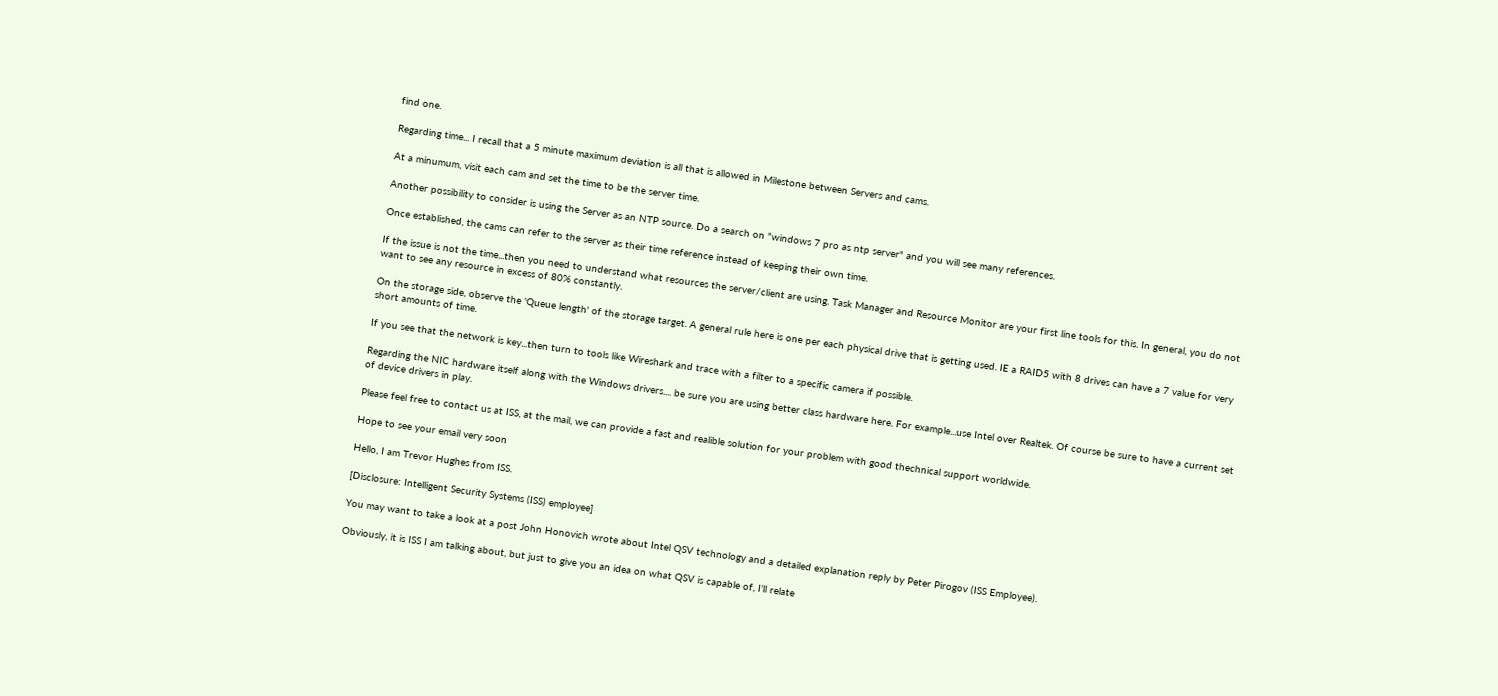find one.

Regarding time... I recall that a 5 minute maximum deviation is all that is allowed in Milestone between Servers and cams.

At a minumum, visit each cam and set the time to be the server time.

Another possibility to consider is using the Server as an NTP source. Do a search on "windows 7 pro as ntp server" and you will see many references.

Once established, the cams can refer to the server as their time reference instead of keeping their own time.

If the issue is not the time...then you need to understand what resources the server/client are using. Task Manager and Resource Monitor are your first line tools for this. In general, you do not want to see any resource in excess of 80% constantly.

On the storage side, observe the 'Queue length' of the storage target. A general rule here is one per each physical drive that is getting used. IE a RAID5 with 8 drives can have a 7 value for very short amounts of time.

If you see that the network is key...then turn to tools like Wireshark and trace with a filter to a specific camera if possible.

Regarding the NIC hardware itself along with the Windows drivers.... be sure you are using better class hardware here. For example...use Intel over Realtek. Of course be sure to have a current set of device drivers in play.

Please feel free to contact us at ISS, at the mail, we can provide a fast and realible solution for your problem with good thechnical support worldwide.

Hope to see your email very soon

Hello, I am Trevor Hughes from ISS.

[Disclosure: Intelligent Security Systems (ISS) employee]

You may want to take a look at a post John Honovich wrote about Intel QSV technology and a detailed explanation reply by Peter Pirogov (ISS Employee).

Obviously, it is ISS I am talking about, but just to give you an idea on what QSV is capable of, I’ll relate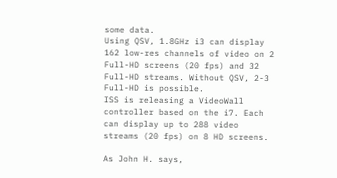some data.
Using QSV, 1.8GHz i3 can display 162 low-res channels of video on 2 Full-HD screens (20 fps) and 32 Full-HD streams. Without QSV, 2-3 Full-HD is possible.
ISS is releasing a VideoWall controller based on the i7. Each can display up to 288 video streams (20 fps) on 8 HD screens.

As John H. says,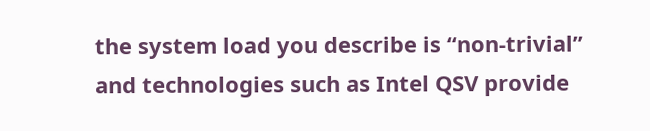the system load you describe is “non-trivial” and technologies such as Intel QSV provide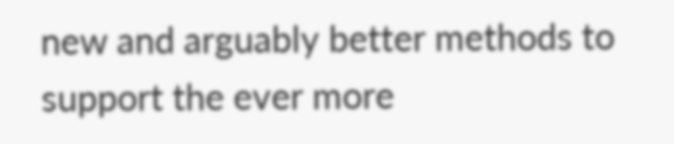new and arguably better methods to support the ever more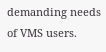demanding needs of VMS users.